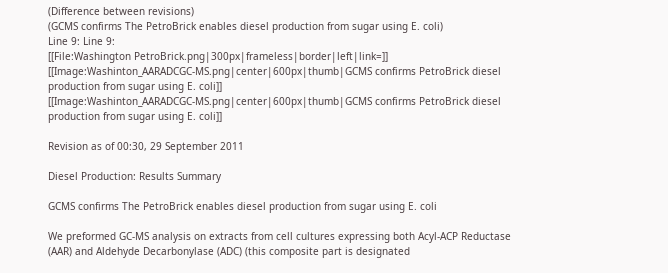(Difference between revisions)
(GCMS confirms The PetroBrick enables diesel production from sugar using E. coli)
Line 9: Line 9:
[[File:Washington PetroBrick.png|300px|frameless|border|left|link=]]
[[Image:Washinton_AARADCGC-MS.png|center|600px|thumb|GCMS confirms PetroBrick diesel production from sugar using E. coli]]
[[Image:Washinton_AARADCGC-MS.png|center|600px|thumb|GCMS confirms PetroBrick diesel production from sugar using E. coli]]

Revision as of 00:30, 29 September 2011

Diesel Production: Results Summary

GCMS confirms The PetroBrick enables diesel production from sugar using E. coli

We preformed GC-MS analysis on extracts from cell cultures expressing both Acyl-ACP Reductase (AAR) and Aldehyde Decarbonylase (ADC) (this composite part is designated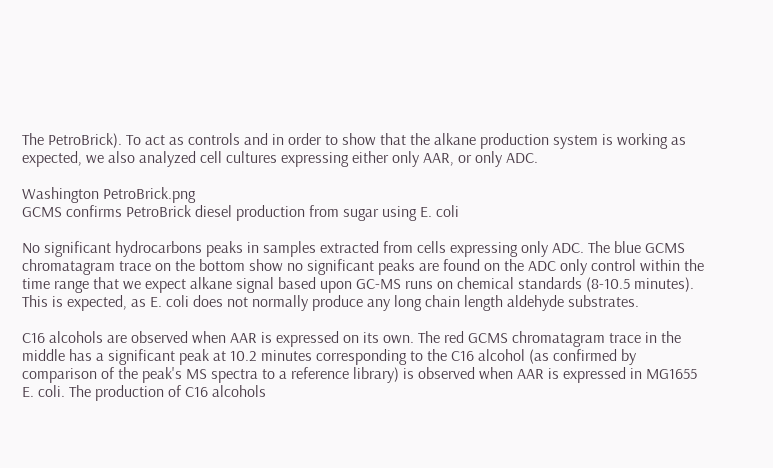The PetroBrick). To act as controls and in order to show that the alkane production system is working as expected, we also analyzed cell cultures expressing either only AAR, or only ADC.

Washington PetroBrick.png
GCMS confirms PetroBrick diesel production from sugar using E. coli

No significant hydrocarbons peaks in samples extracted from cells expressing only ADC. The blue GCMS chromatagram trace on the bottom show no significant peaks are found on the ADC only control within the time range that we expect alkane signal based upon GC-MS runs on chemical standards (8-10.5 minutes). This is expected, as E. coli does not normally produce any long chain length aldehyde substrates.

C16 alcohols are observed when AAR is expressed on its own. The red GCMS chromatagram trace in the middle has a significant peak at 10.2 minutes corresponding to the C16 alcohol (as confirmed by comparison of the peak's MS spectra to a reference library) is observed when AAR is expressed in MG1655 E. coli. The production of C16 alcohols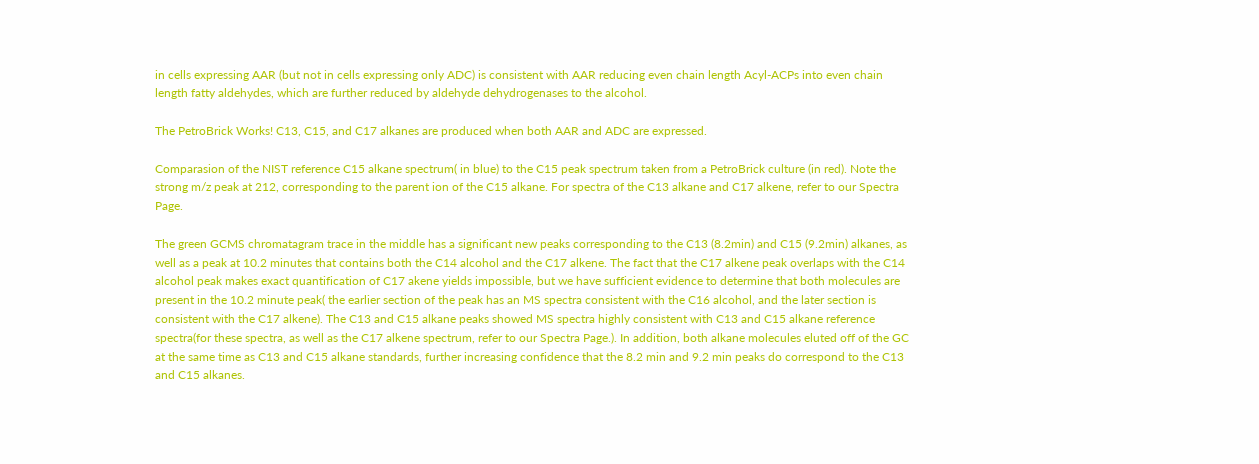in cells expressing AAR (but not in cells expressing only ADC) is consistent with AAR reducing even chain length Acyl-ACPs into even chain length fatty aldehydes, which are further reduced by aldehyde dehydrogenases to the alcohol.

The PetroBrick Works! C13, C15, and C17 alkanes are produced when both AAR and ADC are expressed.

Comparasion of the NIST reference C15 alkane spectrum( in blue) to the C15 peak spectrum taken from a PetroBrick culture (in red). Note the strong m/z peak at 212, corresponding to the parent ion of the C15 alkane. For spectra of the C13 alkane and C17 alkene, refer to our Spectra Page.

The green GCMS chromatagram trace in the middle has a significant new peaks corresponding to the C13 (8.2min) and C15 (9.2min) alkanes, as well as a peak at 10.2 minutes that contains both the C14 alcohol and the C17 alkene. The fact that the C17 alkene peak overlaps with the C14 alcohol peak makes exact quantification of C17 akene yields impossible, but we have sufficient evidence to determine that both molecules are present in the 10.2 minute peak( the earlier section of the peak has an MS spectra consistent with the C16 alcohol, and the later section is consistent with the C17 alkene). The C13 and C15 alkane peaks showed MS spectra highly consistent with C13 and C15 alkane reference spectra(for these spectra, as well as the C17 alkene spectrum, refer to our Spectra Page.). In addition, both alkane molecules eluted off of the GC at the same time as C13 and C15 alkane standards, further increasing confidence that the 8.2 min and 9.2 min peaks do correspond to the C13 and C15 alkanes.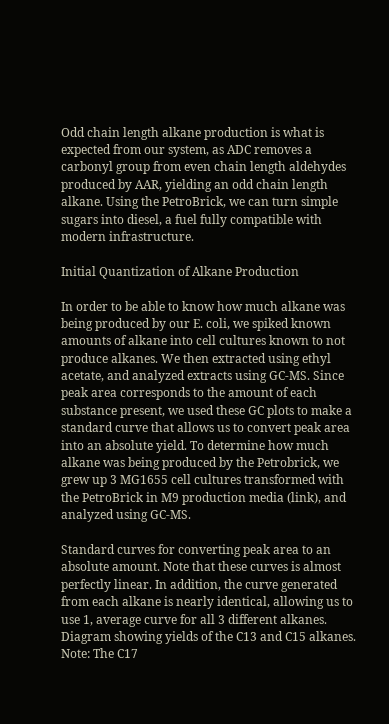Odd chain length alkane production is what is expected from our system, as ADC removes a carbonyl group from even chain length aldehydes produced by AAR, yielding an odd chain length alkane. Using the PetroBrick, we can turn simple sugars into diesel, a fuel fully compatible with modern infrastructure.

Initial Quantization of Alkane Production

In order to be able to know how much alkane was being produced by our E. coli, we spiked known amounts of alkane into cell cultures known to not produce alkanes. We then extracted using ethyl acetate, and analyzed extracts using GC-MS. Since peak area corresponds to the amount of each substance present, we used these GC plots to make a standard curve that allows us to convert peak area into an absolute yield. To determine how much alkane was being produced by the Petrobrick, we grew up 3 MG1655 cell cultures transformed with the PetroBrick in M9 production media (link), and analyzed using GC-MS.

Standard curves for converting peak area to an absolute amount. Note that these curves is almost perfectly linear. In addition, the curve generated from each alkane is nearly identical, allowing us to use 1, average curve for all 3 different alkanes.
Diagram showing yields of the C13 and C15 alkanes. Note: The C17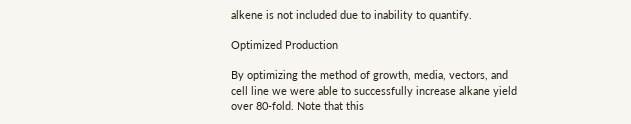alkene is not included due to inability to quantify.

Optimized Production

By optimizing the method of growth, media, vectors, and cell line we were able to successfully increase alkane yield over 80-fold. Note that this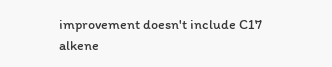improvement doesn't include C17 alkene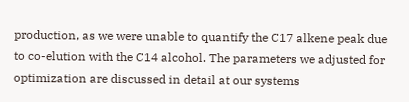production, as we were unable to quantify the C17 alkene peak due to co-elution with the C14 alcohol. The parameters we adjusted for optimization are discussed in detail at our systems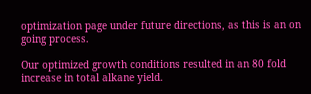optimization page under future directions, as this is an on going process.

Our optimized growth conditions resulted in an 80 fold increase in total alkane yield.